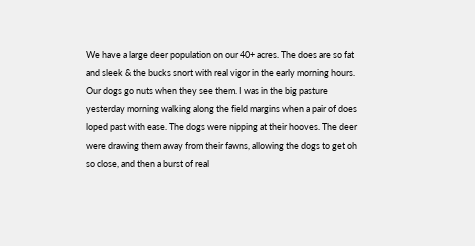We have a large deer population on our 40+ acres. The does are so fat and sleek & the bucks snort with real vigor in the early morning hours. Our dogs go nuts when they see them. I was in the big pasture yesterday morning walking along the field margins when a pair of does loped past with ease. The dogs were nipping at their hooves. The deer were drawing them away from their fawns, allowing the dogs to get oh so close, and then a burst of real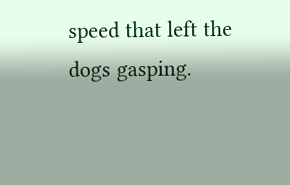speed that left the dogs gasping.